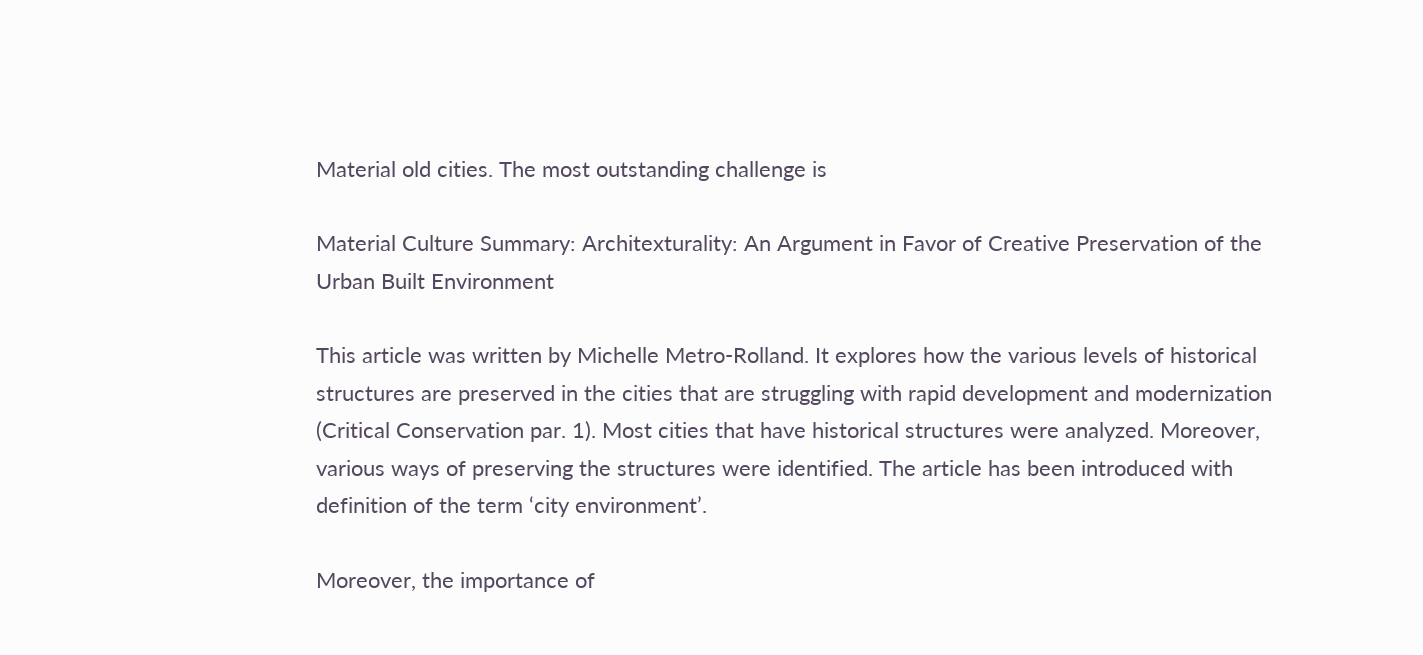Material old cities. The most outstanding challenge is

Material Culture Summary: Architexturality: An Argument in Favor of Creative Preservation of the Urban Built Environment

This article was written by Michelle Metro-Rolland. It explores how the various levels of historical structures are preserved in the cities that are struggling with rapid development and modernization (Critical Conservation par. 1). Most cities that have historical structures were analyzed. Moreover, various ways of preserving the structures were identified. The article has been introduced with definition of the term ‘city environment’.

Moreover, the importance of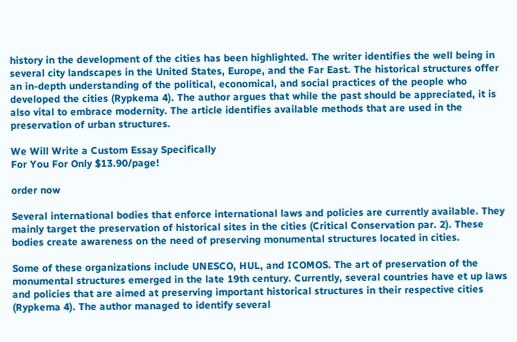history in the development of the cities has been highlighted. The writer identifies the well being in several city landscapes in the United States, Europe, and the Far East. The historical structures offer an in-depth understanding of the political, economical, and social practices of the people who developed the cities (Rypkema 4). The author argues that while the past should be appreciated, it is also vital to embrace modernity. The article identifies available methods that are used in the preservation of urban structures.

We Will Write a Custom Essay Specifically
For You For Only $13.90/page!

order now

Several international bodies that enforce international laws and policies are currently available. They mainly target the preservation of historical sites in the cities (Critical Conservation par. 2). These bodies create awareness on the need of preserving monumental structures located in cities.

Some of these organizations include UNESCO, HUL, and ICOMOS. The art of preservation of the monumental structures emerged in the late 19th century. Currently, several countries have et up laws and policies that are aimed at preserving important historical structures in their respective cities (Rypkema 4). The author managed to identify several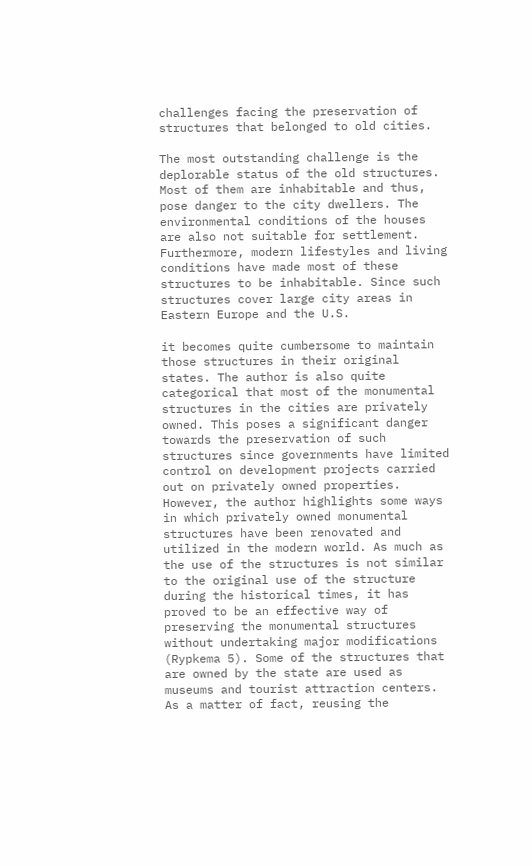challenges facing the preservation of structures that belonged to old cities.

The most outstanding challenge is the deplorable status of the old structures. Most of them are inhabitable and thus, pose danger to the city dwellers. The environmental conditions of the houses are also not suitable for settlement. Furthermore, modern lifestyles and living conditions have made most of these structures to be inhabitable. Since such structures cover large city areas in Eastern Europe and the U.S.

it becomes quite cumbersome to maintain those structures in their original states. The author is also quite categorical that most of the monumental structures in the cities are privately owned. This poses a significant danger towards the preservation of such structures since governments have limited control on development projects carried out on privately owned properties. However, the author highlights some ways in which privately owned monumental structures have been renovated and utilized in the modern world. As much as the use of the structures is not similar to the original use of the structure during the historical times, it has proved to be an effective way of preserving the monumental structures without undertaking major modifications (Rypkema 5). Some of the structures that are owned by the state are used as museums and tourist attraction centers. As a matter of fact, reusing the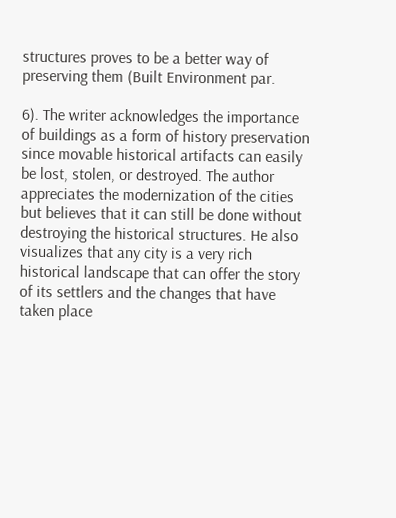structures proves to be a better way of preserving them (Built Environment par.

6). The writer acknowledges the importance of buildings as a form of history preservation since movable historical artifacts can easily be lost, stolen, or destroyed. The author appreciates the modernization of the cities but believes that it can still be done without destroying the historical structures. He also visualizes that any city is a very rich historical landscape that can offer the story of its settlers and the changes that have taken place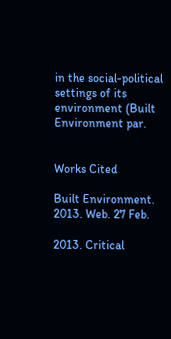in the social-political settings of its environment (Built Environment par.


Works Cited

Built Environment. 2013. Web. 27 Feb.

2013. Critical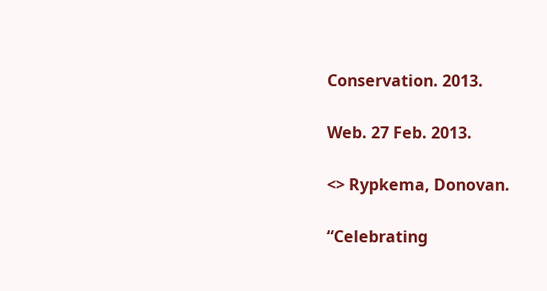Conservation. 2013.

Web. 27 Feb. 2013.

<> Rypkema, Donovan.

“Celebrating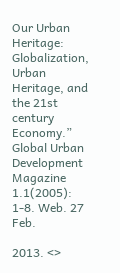Our Urban Heritage: Globalization, Urban Heritage, and the 21st century Economy.” Global Urban Development Magazine 1.1(2005): 1-8. Web. 27 Feb.

2013. <>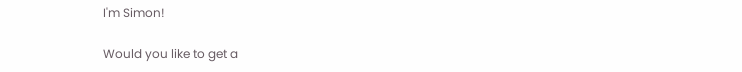I'm Simon!

Would you like to get a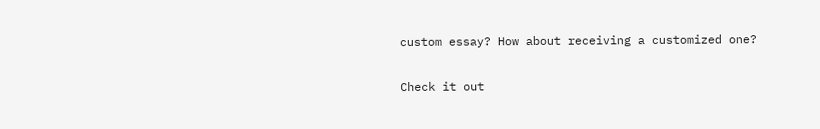custom essay? How about receiving a customized one?

Check it out